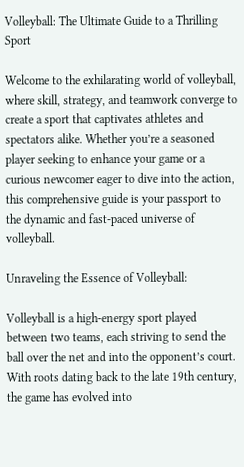Volleyball: The Ultimate Guide to a Thrilling Sport

Welcome to the exhilarating world of volleyball, where skill, strategy, and teamwork converge to create a sport that captivates athletes and spectators alike. Whether you’re a seasoned player seeking to enhance your game or a curious newcomer eager to dive into the action, this comprehensive guide is your passport to the dynamic and fast-paced universe of volleyball.

Unraveling the Essence of Volleyball:

Volleyball is a high-energy sport played between two teams, each striving to send the ball over the net and into the opponent’s court. With roots dating back to the late 19th century, the game has evolved into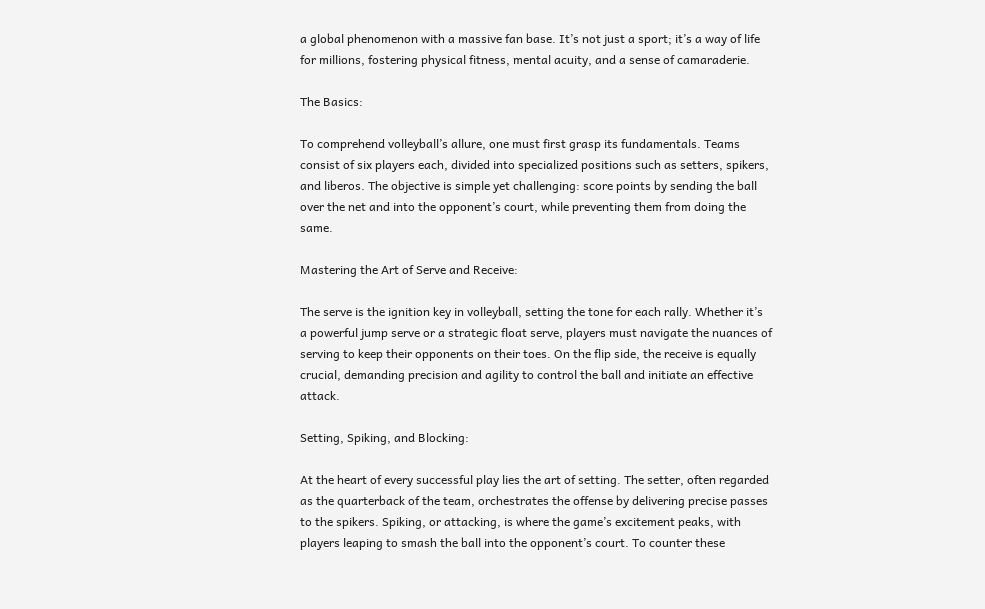a global phenomenon with a massive fan base. It’s not just a sport; it’s a way of life for millions, fostering physical fitness, mental acuity, and a sense of camaraderie.

The Basics:

To comprehend volleyball’s allure, one must first grasp its fundamentals. Teams consist of six players each, divided into specialized positions such as setters, spikers, and liberos. The objective is simple yet challenging: score points by sending the ball over the net and into the opponent’s court, while preventing them from doing the same.

Mastering the Art of Serve and Receive:

The serve is the ignition key in volleyball, setting the tone for each rally. Whether it’s a powerful jump serve or a strategic float serve, players must navigate the nuances of serving to keep their opponents on their toes. On the flip side, the receive is equally crucial, demanding precision and agility to control the ball and initiate an effective attack.

Setting, Spiking, and Blocking:

At the heart of every successful play lies the art of setting. The setter, often regarded as the quarterback of the team, orchestrates the offense by delivering precise passes to the spikers. Spiking, or attacking, is where the game’s excitement peaks, with players leaping to smash the ball into the opponent’s court. To counter these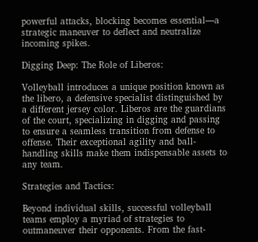powerful attacks, blocking becomes essential—a strategic maneuver to deflect and neutralize incoming spikes.

Digging Deep: The Role of Liberos:

Volleyball introduces a unique position known as the libero, a defensive specialist distinguished by a different jersey color. Liberos are the guardians of the court, specializing in digging and passing to ensure a seamless transition from defense to offense. Their exceptional agility and ball-handling skills make them indispensable assets to any team.

Strategies and Tactics:

Beyond individual skills, successful volleyball teams employ a myriad of strategies to outmaneuver their opponents. From the fast-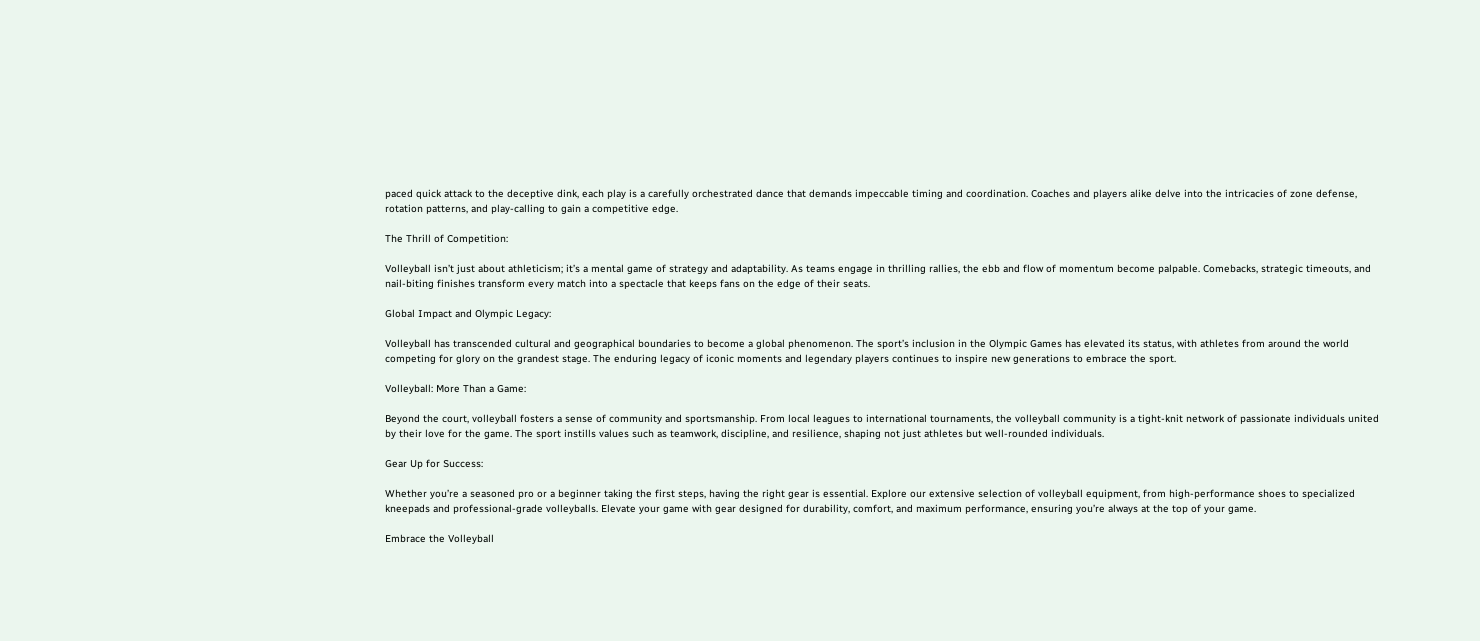paced quick attack to the deceptive dink, each play is a carefully orchestrated dance that demands impeccable timing and coordination. Coaches and players alike delve into the intricacies of zone defense, rotation patterns, and play-calling to gain a competitive edge.

The Thrill of Competition:

Volleyball isn’t just about athleticism; it’s a mental game of strategy and adaptability. As teams engage in thrilling rallies, the ebb and flow of momentum become palpable. Comebacks, strategic timeouts, and nail-biting finishes transform every match into a spectacle that keeps fans on the edge of their seats.

Global Impact and Olympic Legacy:

Volleyball has transcended cultural and geographical boundaries to become a global phenomenon. The sport’s inclusion in the Olympic Games has elevated its status, with athletes from around the world competing for glory on the grandest stage. The enduring legacy of iconic moments and legendary players continues to inspire new generations to embrace the sport.

Volleyball: More Than a Game:

Beyond the court, volleyball fosters a sense of community and sportsmanship. From local leagues to international tournaments, the volleyball community is a tight-knit network of passionate individuals united by their love for the game. The sport instills values such as teamwork, discipline, and resilience, shaping not just athletes but well-rounded individuals.

Gear Up for Success:

Whether you’re a seasoned pro or a beginner taking the first steps, having the right gear is essential. Explore our extensive selection of volleyball equipment, from high-performance shoes to specialized kneepads and professional-grade volleyballs. Elevate your game with gear designed for durability, comfort, and maximum performance, ensuring you’re always at the top of your game.

Embrace the Volleyball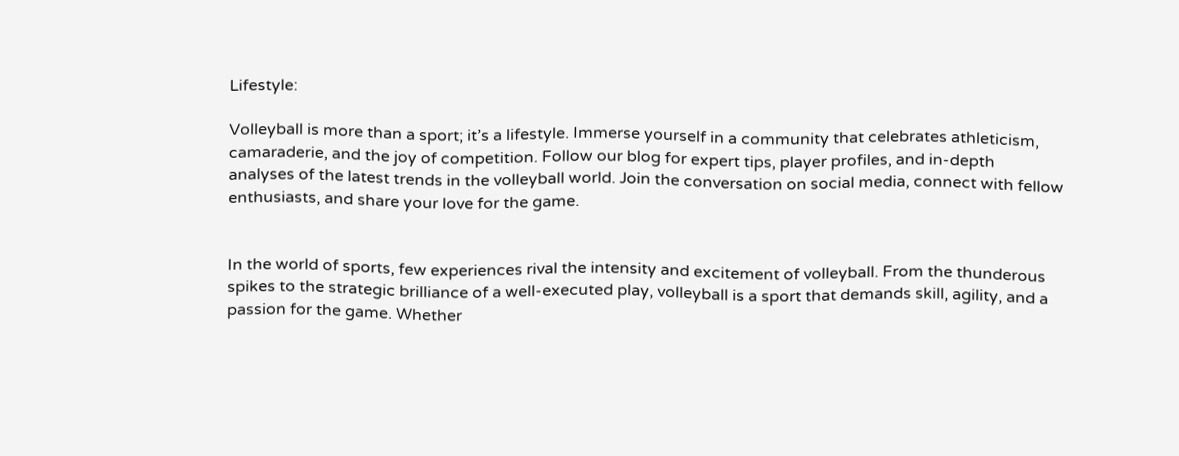Lifestyle:

Volleyball is more than a sport; it’s a lifestyle. Immerse yourself in a community that celebrates athleticism, camaraderie, and the joy of competition. Follow our blog for expert tips, player profiles, and in-depth analyses of the latest trends in the volleyball world. Join the conversation on social media, connect with fellow enthusiasts, and share your love for the game.


In the world of sports, few experiences rival the intensity and excitement of volleyball. From the thunderous spikes to the strategic brilliance of a well-executed play, volleyball is a sport that demands skill, agility, and a passion for the game. Whether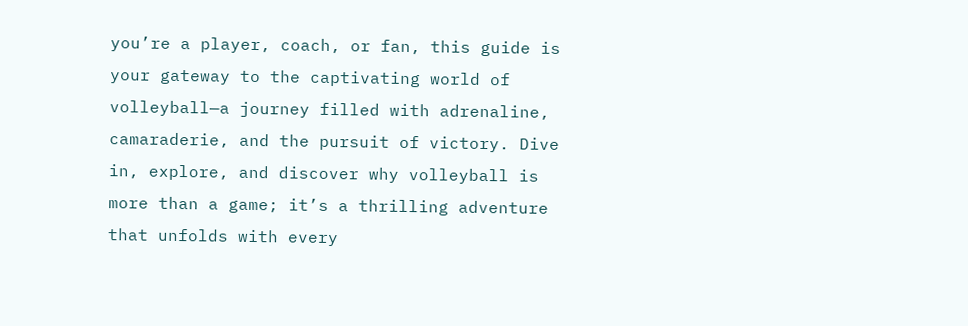you’re a player, coach, or fan, this guide is your gateway to the captivating world of volleyball—a journey filled with adrenaline, camaraderie, and the pursuit of victory. Dive in, explore, and discover why volleyball is more than a game; it’s a thrilling adventure that unfolds with every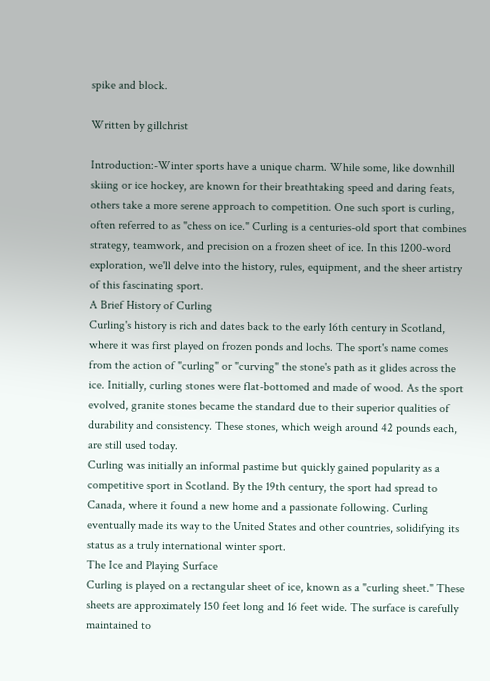spike and block.

Written by gillchrist

Introduction:-Winter sports have a unique charm. While some, like downhill skiing or ice hockey, are known for their breathtaking speed and daring feats, others take a more serene approach to competition. One such sport is curling, often referred to as "chess on ice." Curling is a centuries-old sport that combines strategy, teamwork, and precision on a frozen sheet of ice. In this 1200-word exploration, we'll delve into the history, rules, equipment, and the sheer artistry of this fascinating sport.
A Brief History of Curling
Curling's history is rich and dates back to the early 16th century in Scotland, where it was first played on frozen ponds and lochs. The sport's name comes from the action of "curling" or "curving" the stone's path as it glides across the ice. Initially, curling stones were flat-bottomed and made of wood. As the sport evolved, granite stones became the standard due to their superior qualities of durability and consistency. These stones, which weigh around 42 pounds each, are still used today.
Curling was initially an informal pastime but quickly gained popularity as a competitive sport in Scotland. By the 19th century, the sport had spread to Canada, where it found a new home and a passionate following. Curling eventually made its way to the United States and other countries, solidifying its status as a truly international winter sport.
The Ice and Playing Surface
Curling is played on a rectangular sheet of ice, known as a "curling sheet." These sheets are approximately 150 feet long and 16 feet wide. The surface is carefully maintained to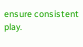ensure consistent play.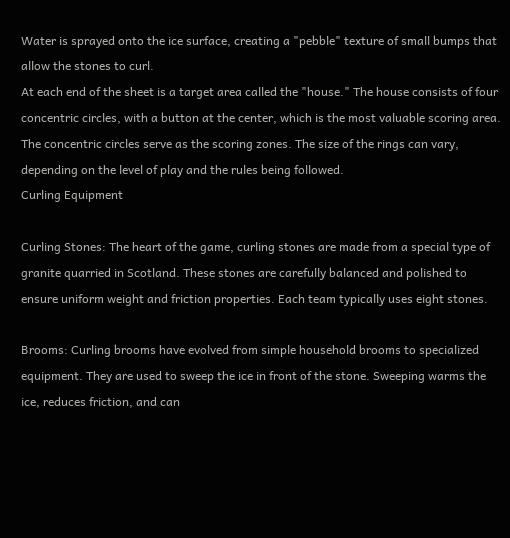Water is sprayed onto the ice surface, creating a "pebble" texture of small bumps that allow the stones to curl.
At each end of the sheet is a target area called the "house." The house consists of four concentric circles, with a button at the center, which is the most valuable scoring area. The concentric circles serve as the scoring zones. The size of the rings can vary, depending on the level of play and the rules being followed.
Curling Equipment

Curling Stones: The heart of the game, curling stones are made from a special type of granite quarried in Scotland. These stones are carefully balanced and polished to ensure uniform weight and friction properties. Each team typically uses eight stones.

Brooms: Curling brooms have evolved from simple household brooms to specialized equipment. They are used to sweep the ice in front of the stone. Sweeping warms the ice, reduces friction, and can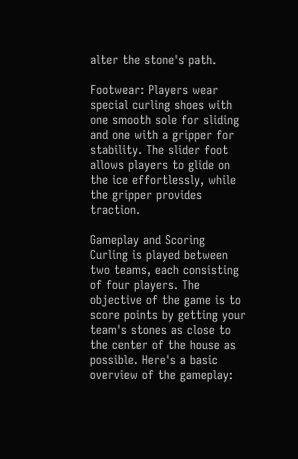alter the stone's path.

Footwear: Players wear special curling shoes with one smooth sole for sliding and one with a gripper for stability. The slider foot allows players to glide on the ice effortlessly, while the gripper provides traction.

Gameplay and Scoring
Curling is played between two teams, each consisting of four players. The objective of the game is to score points by getting your team's stones as close to the center of the house as possible. Here's a basic overview of the gameplay: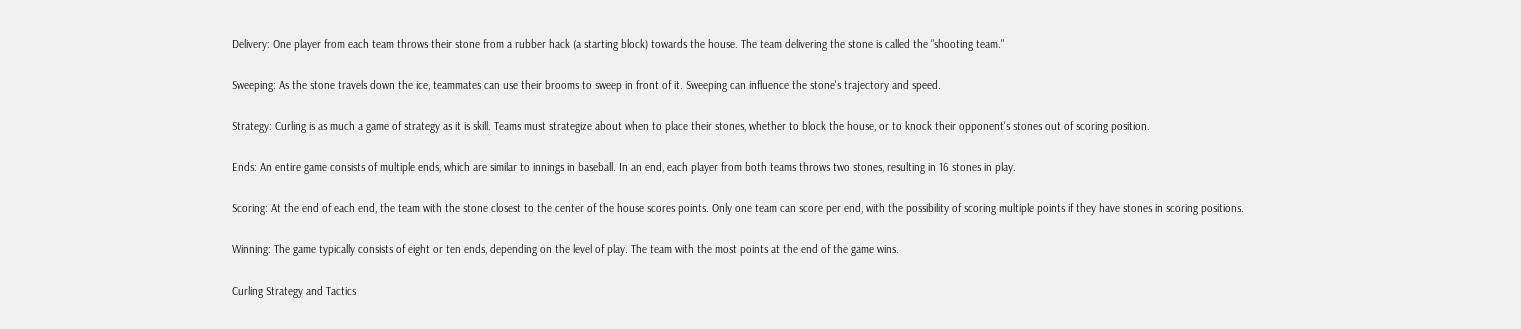Delivery: One player from each team throws their stone from a rubber hack (a starting block) towards the house. The team delivering the stone is called the "shooting team."

Sweeping: As the stone travels down the ice, teammates can use their brooms to sweep in front of it. Sweeping can influence the stone's trajectory and speed.

Strategy: Curling is as much a game of strategy as it is skill. Teams must strategize about when to place their stones, whether to block the house, or to knock their opponent's stones out of scoring position.

Ends: An entire game consists of multiple ends, which are similar to innings in baseball. In an end, each player from both teams throws two stones, resulting in 16 stones in play.

Scoring: At the end of each end, the team with the stone closest to the center of the house scores points. Only one team can score per end, with the possibility of scoring multiple points if they have stones in scoring positions.

Winning: The game typically consists of eight or ten ends, depending on the level of play. The team with the most points at the end of the game wins.

Curling Strategy and Tactics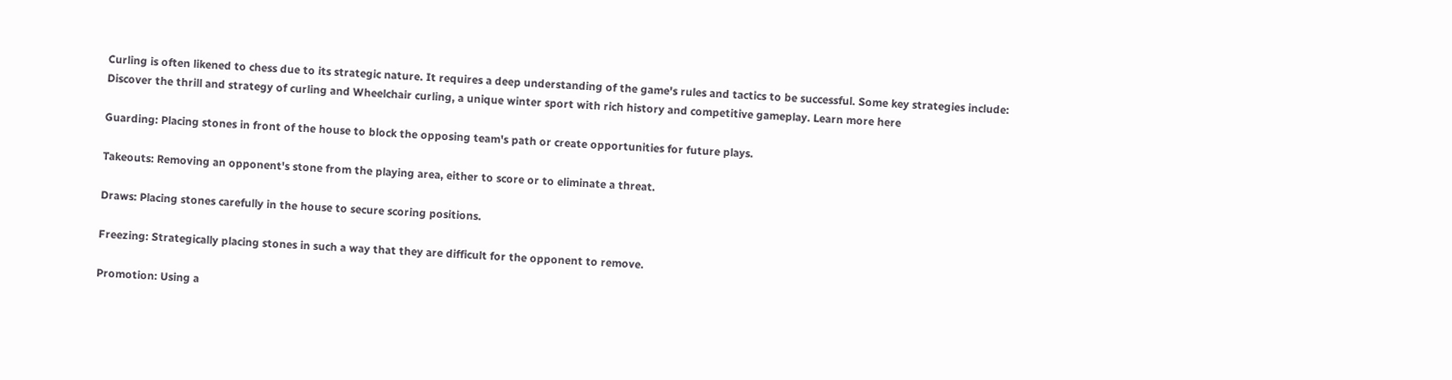Curling is often likened to chess due to its strategic nature. It requires a deep understanding of the game's rules and tactics to be successful. Some key strategies include:
Discover the thrill and strategy of curling and Wheelchair curling, a unique winter sport with rich history and competitive gameplay. Learn more here

Guarding: Placing stones in front of the house to block the opposing team's path or create opportunities for future plays.

Takeouts: Removing an opponent's stone from the playing area, either to score or to eliminate a threat.

Draws: Placing stones carefully in the house to secure scoring positions.

Freezing: Strategically placing stones in such a way that they are difficult for the opponent to remove.

Promotion: Using a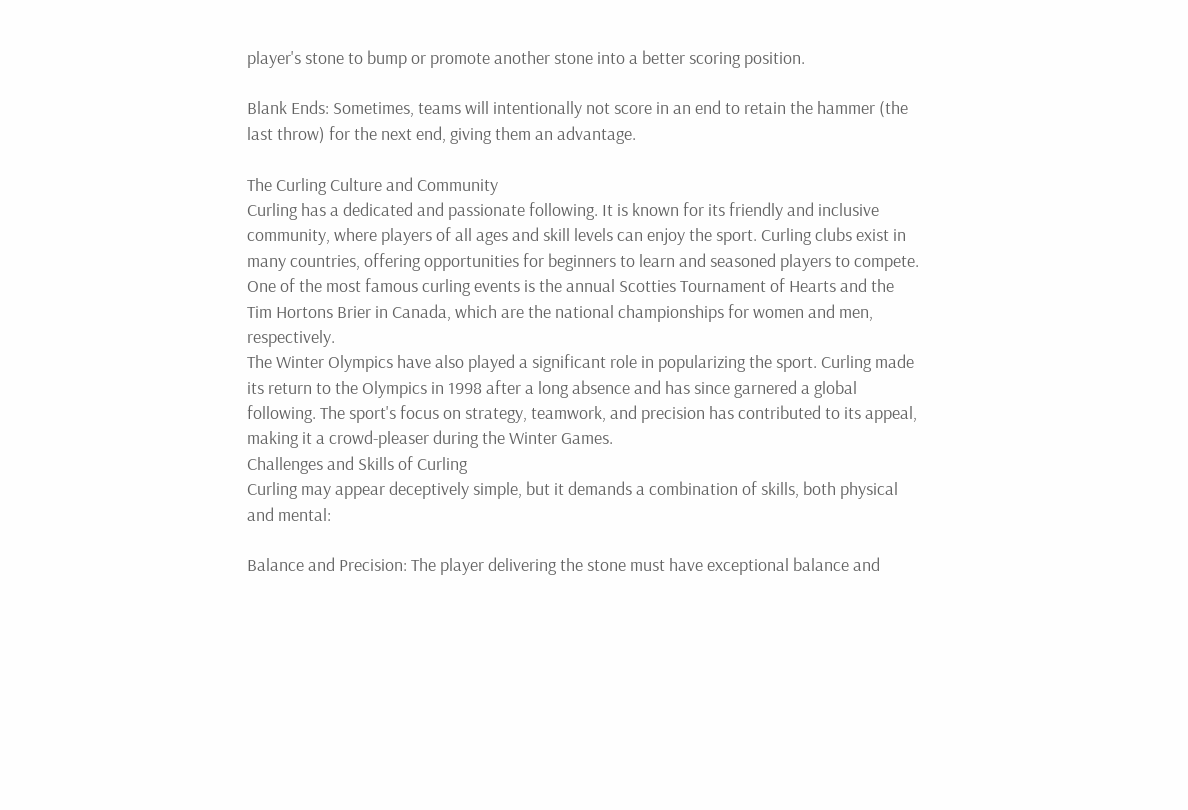player's stone to bump or promote another stone into a better scoring position.

Blank Ends: Sometimes, teams will intentionally not score in an end to retain the hammer (the last throw) for the next end, giving them an advantage.

The Curling Culture and Community
Curling has a dedicated and passionate following. It is known for its friendly and inclusive community, where players of all ages and skill levels can enjoy the sport. Curling clubs exist in many countries, offering opportunities for beginners to learn and seasoned players to compete. One of the most famous curling events is the annual Scotties Tournament of Hearts and the Tim Hortons Brier in Canada, which are the national championships for women and men, respectively.
The Winter Olympics have also played a significant role in popularizing the sport. Curling made its return to the Olympics in 1998 after a long absence and has since garnered a global following. The sport's focus on strategy, teamwork, and precision has contributed to its appeal, making it a crowd-pleaser during the Winter Games.
Challenges and Skills of Curling
Curling may appear deceptively simple, but it demands a combination of skills, both physical and mental:

Balance and Precision: The player delivering the stone must have exceptional balance and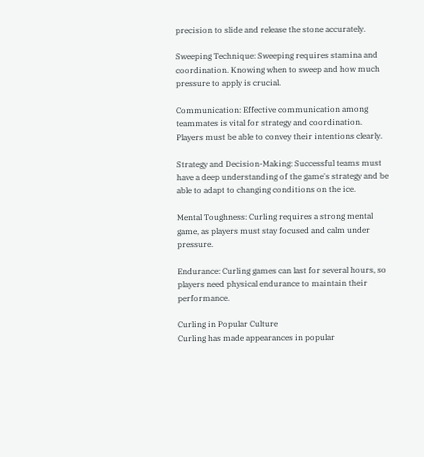precision to slide and release the stone accurately.

Sweeping Technique: Sweeping requires stamina and coordination. Knowing when to sweep and how much pressure to apply is crucial.

Communication: Effective communication among teammates is vital for strategy and coordination. Players must be able to convey their intentions clearly.

Strategy and Decision-Making: Successful teams must have a deep understanding of the game's strategy and be able to adapt to changing conditions on the ice.

Mental Toughness: Curling requires a strong mental game, as players must stay focused and calm under pressure.

Endurance: Curling games can last for several hours, so players need physical endurance to maintain their performance.

Curling in Popular Culture
Curling has made appearances in popular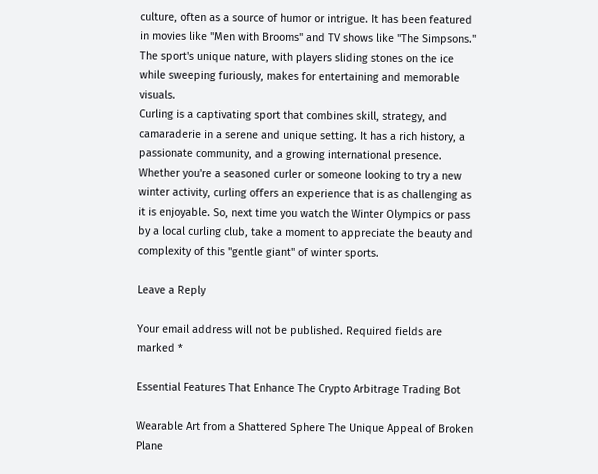culture, often as a source of humor or intrigue. It has been featured in movies like "Men with Brooms" and TV shows like "The Simpsons." The sport's unique nature, with players sliding stones on the ice while sweeping furiously, makes for entertaining and memorable visuals.
Curling is a captivating sport that combines skill, strategy, and camaraderie in a serene and unique setting. It has a rich history, a passionate community, and a growing international presence. Whether you're a seasoned curler or someone looking to try a new winter activity, curling offers an experience that is as challenging as it is enjoyable. So, next time you watch the Winter Olympics or pass by a local curling club, take a moment to appreciate the beauty and complexity of this "gentle giant" of winter sports.

Leave a Reply

Your email address will not be published. Required fields are marked *

Essential Features That Enhance The Crypto Arbitrage Trading Bot

Wearable Art from a Shattered Sphere The Unique Appeal of Broken Plane